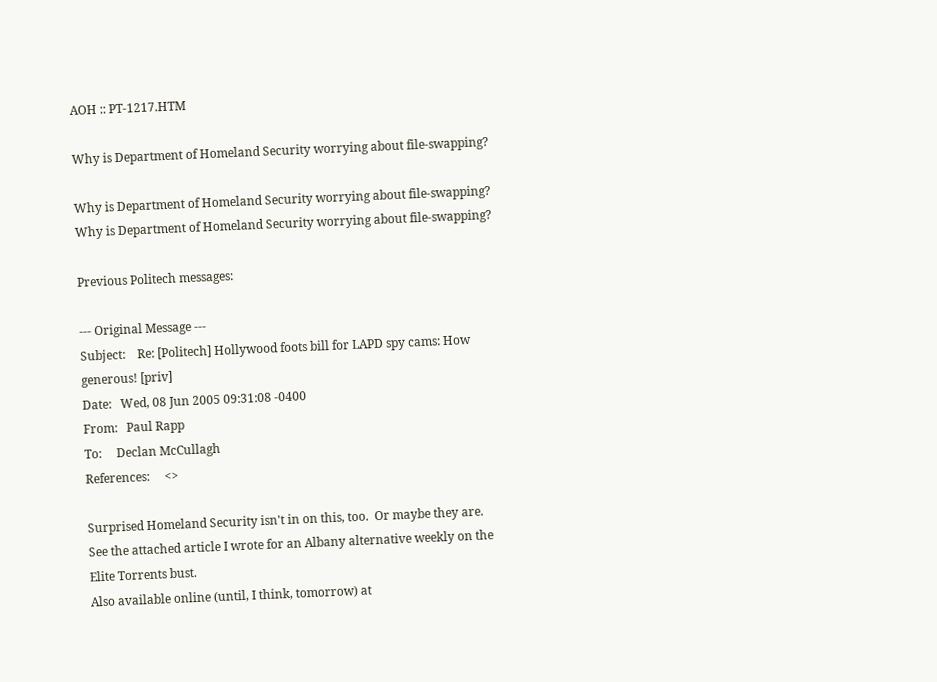AOH :: PT-1217.HTM

Why is Department of Homeland Security worrying about file-swapping?

Why is Department of Homeland Security worrying about file-swapping?
Why is Department of Homeland Security worrying about file-swapping?

Previous Politech messages:

--- Original Message ---
Subject:    Re: [Politech] Hollywood foots bill for LAPD spy cams: How
generous! [priv]
Date:   Wed, 08 Jun 2005 09:31:08 -0400
From:   Paul Rapp
To:     Declan McCullagh
References:     <>

Surprised Homeland Security isn't in on this, too.  Or maybe they are.
See the attached article I wrote for an Albany alternative weekly on the
Elite Torrents bust.
Also available online (until, I think, tomorrow) at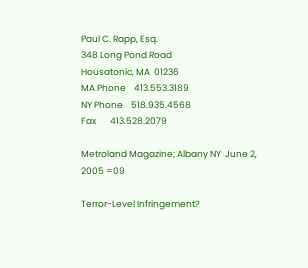Paul C. Rapp, Esq.
348 Long Pond Road
Housatonic, MA  01236
MA Phone    413.553.3189
NY Phone    518.935.4568
Fax       413.528.2079

Metroland Magazine; Albany NY  June 2, 2005 =09

Terror-Level Infringement?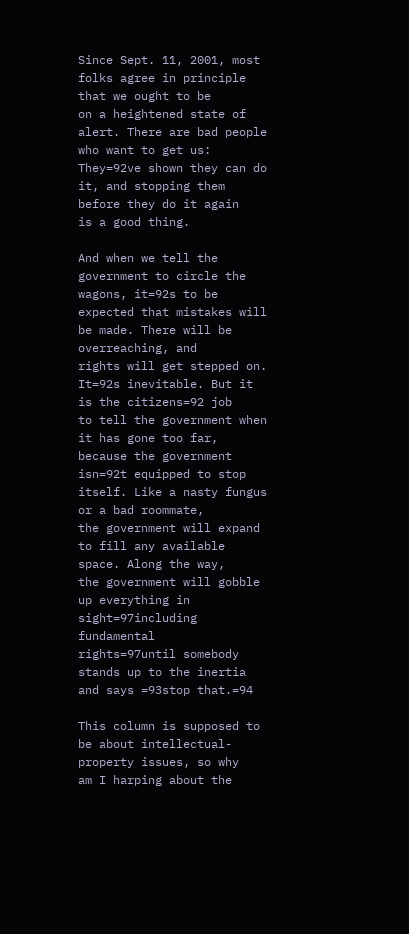Since Sept. 11, 2001, most folks agree in principle that we ought to be
on a heightened state of alert. There are bad people who want to get us:
They=92ve shown they can do it, and stopping them before they do it again
is a good thing.

And when we tell the government to circle the wagons, it=92s to be
expected that mistakes will be made. There will be overreaching, and
rights will get stepped on. It=92s inevitable. But it is the citizens=92 job
to tell the government when it has gone too far, because the government
isn=92t equipped to stop itself. Like a nasty fungus or a bad roommate,
the government will expand to fill any available space. Along the way,
the government will gobble up everything in sight=97including fundamental
rights=97until somebody stands up to the inertia and says =93stop that.=94

This column is supposed to be about intellectual-property issues, so why
am I harping about the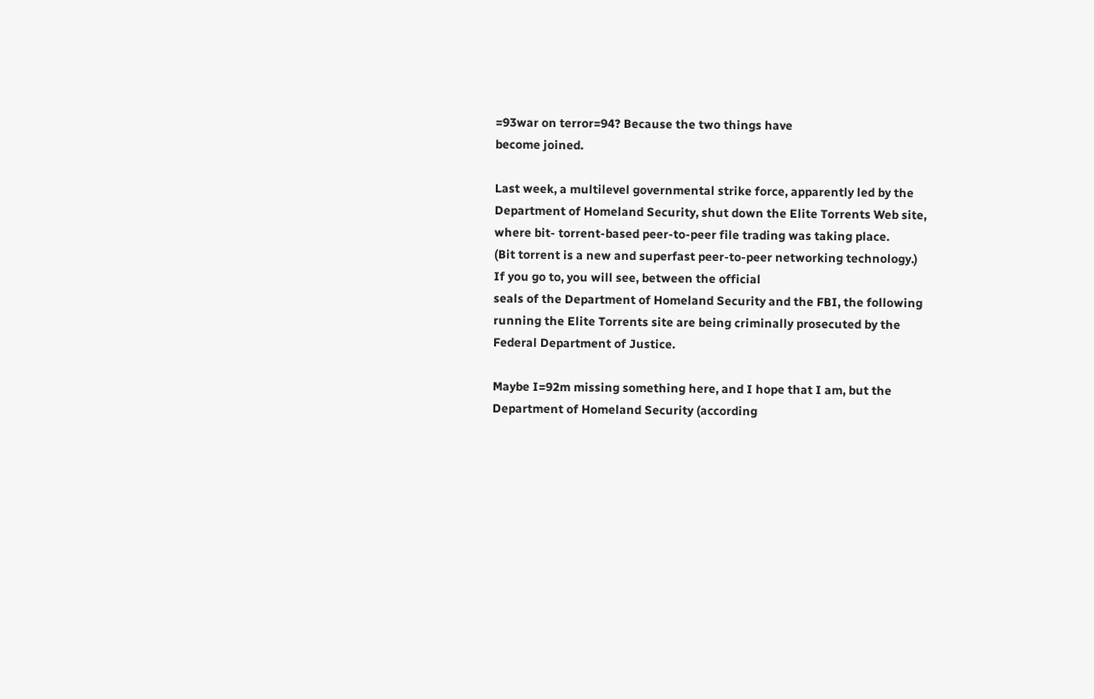=93war on terror=94? Because the two things have
become joined.

Last week, a multilevel governmental strike force, apparently led by the
Department of Homeland Security, shut down the Elite Torrents Web site,
where bit- torrent-based peer-to-peer file trading was taking place.
(Bit torrent is a new and superfast peer-to-peer networking technology.)
If you go to, you will see, between the official
seals of the Department of Homeland Security and the FBI, the following
running the Elite Torrents site are being criminally prosecuted by the
Federal Department of Justice.

Maybe I=92m missing something here, and I hope that I am, but the
Department of Homeland Security (according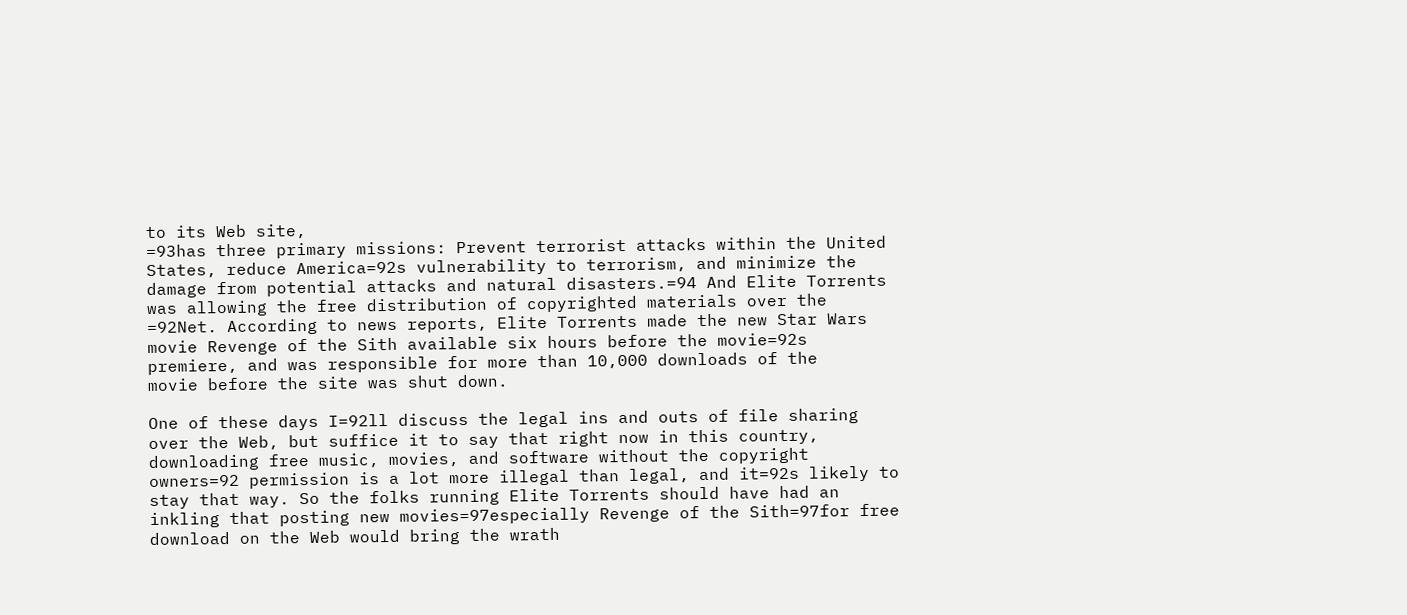to its Web site,
=93has three primary missions: Prevent terrorist attacks within the United
States, reduce America=92s vulnerability to terrorism, and minimize the
damage from potential attacks and natural disasters.=94 And Elite Torrents
was allowing the free distribution of copyrighted materials over the
=92Net. According to news reports, Elite Torrents made the new Star Wars
movie Revenge of the Sith available six hours before the movie=92s
premiere, and was responsible for more than 10,000 downloads of the
movie before the site was shut down.

One of these days I=92ll discuss the legal ins and outs of file sharing
over the Web, but suffice it to say that right now in this country,
downloading free music, movies, and software without the copyright
owners=92 permission is a lot more illegal than legal, and it=92s likely to
stay that way. So the folks running Elite Torrents should have had an
inkling that posting new movies=97especially Revenge of the Sith=97for free
download on the Web would bring the wrath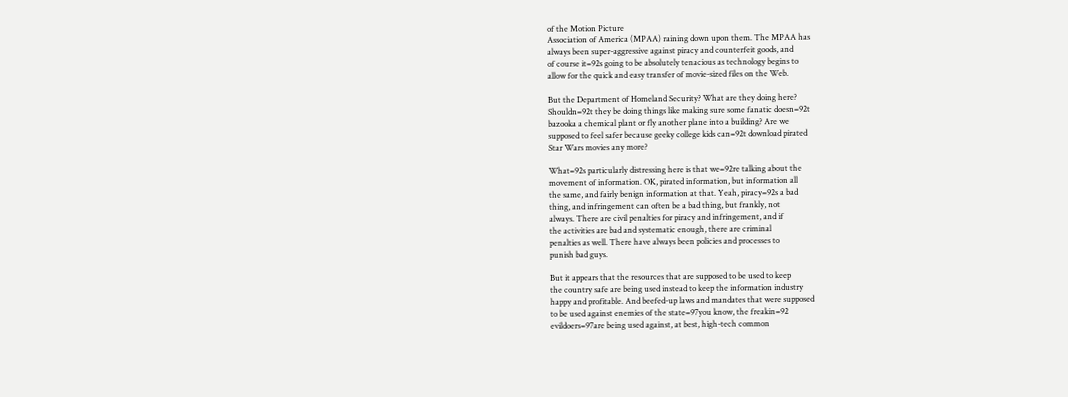of the Motion Picture
Association of America (MPAA) raining down upon them. The MPAA has
always been super-aggressive against piracy and counterfeit goods, and
of course it=92s going to be absolutely tenacious as technology begins to
allow for the quick and easy transfer of movie-sized files on the Web.

But the Department of Homeland Security? What are they doing here?
Shouldn=92t they be doing things like making sure some fanatic doesn=92t
bazooka a chemical plant or fly another plane into a building? Are we
supposed to feel safer because geeky college kids can=92t download pirated
Star Wars movies any more?

What=92s particularly distressing here is that we=92re talking about the
movement of information. OK, pirated information, but information all
the same, and fairly benign information at that. Yeah, piracy=92s a bad
thing, and infringement can often be a bad thing, but frankly, not
always. There are civil penalties for piracy and infringement, and if
the activities are bad and systematic enough, there are criminal
penalties as well. There have always been policies and processes to
punish bad guys.

But it appears that the resources that are supposed to be used to keep
the country safe are being used instead to keep the information industry
happy and profitable. And beefed-up laws and mandates that were supposed
to be used against enemies of the state=97you know, the freakin=92
evildoers=97are being used against, at best, high-tech common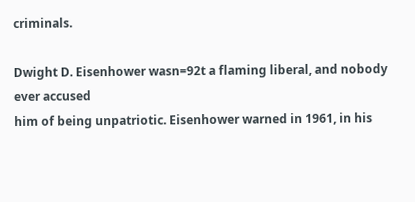criminals.

Dwight D. Eisenhower wasn=92t a flaming liberal, and nobody ever accused
him of being unpatriotic. Eisenhower warned in 1961, in his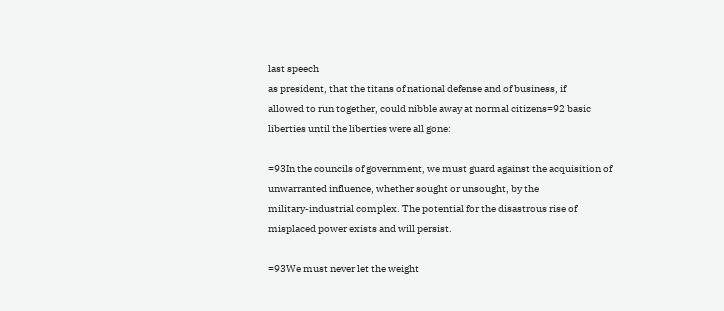last speech
as president, that the titans of national defense and of business, if
allowed to run together, could nibble away at normal citizens=92 basic
liberties until the liberties were all gone:

=93In the councils of government, we must guard against the acquisition of
unwarranted influence, whether sought or unsought, by the
military-industrial complex. The potential for the disastrous rise of
misplaced power exists and will persist.

=93We must never let the weight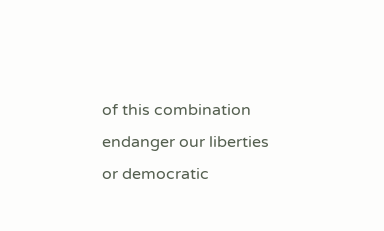of this combination endanger our liberties
or democratic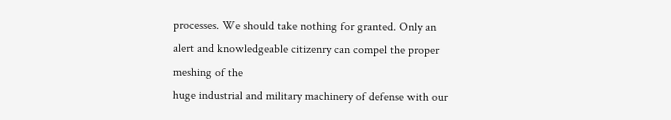processes. We should take nothing for granted. Only an
alert and knowledgeable citizenry can compel the proper meshing of the
huge industrial and military machinery of defense with our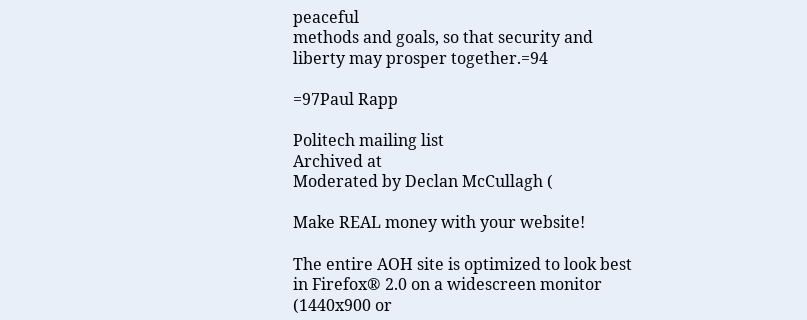peaceful
methods and goals, so that security and liberty may prosper together.=94

=97Paul Rapp

Politech mailing list
Archived at
Moderated by Declan McCullagh (

Make REAL money with your website!

The entire AOH site is optimized to look best in Firefox® 2.0 on a widescreen monitor (1440x900 or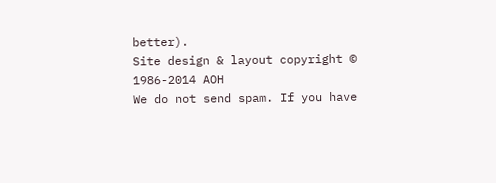better).
Site design & layout copyright © 1986-2014 AOH
We do not send spam. If you have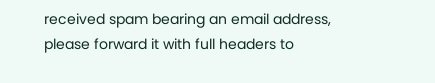received spam bearing an email address, please forward it with full headers to